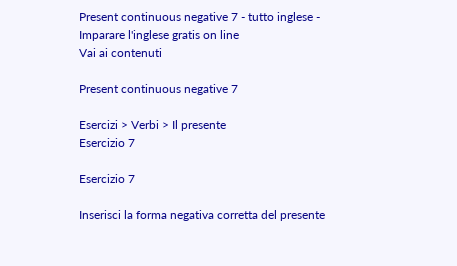Present continuous negative 7 - tutto inglese - Imparare l'inglese gratis on line
Vai ai contenuti

Present continuous negative 7

Esercizi > Verbi > Il presente
Esercizio 7

Esercizio 7

Inserisci la forma negativa corretta del presente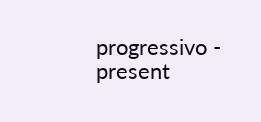progressivo - present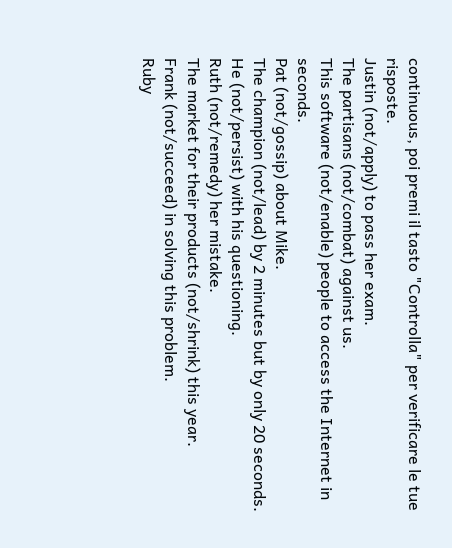continuous, poi premi il tasto "Controlla" per verificare le tue risposte.
Justin (not/apply) to pass her exam.
The partisans (not/combat) against us.
This software (not/enable) people to access the Internet in seconds.
Pat (not/gossip) about Mike.
The champion (not/lead) by 2 minutes but by only 20 seconds.
He (not/persist) with his questioning.
Ruth (not/remedy) her mistake.
The market for their products (not/shrink) this year.
Frank (not/succeed) in solving this problem.
Ruby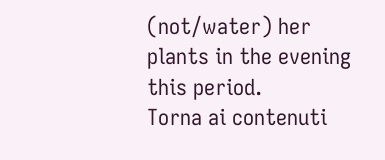(not/water) her plants in the evening this period.
Torna ai contenuti